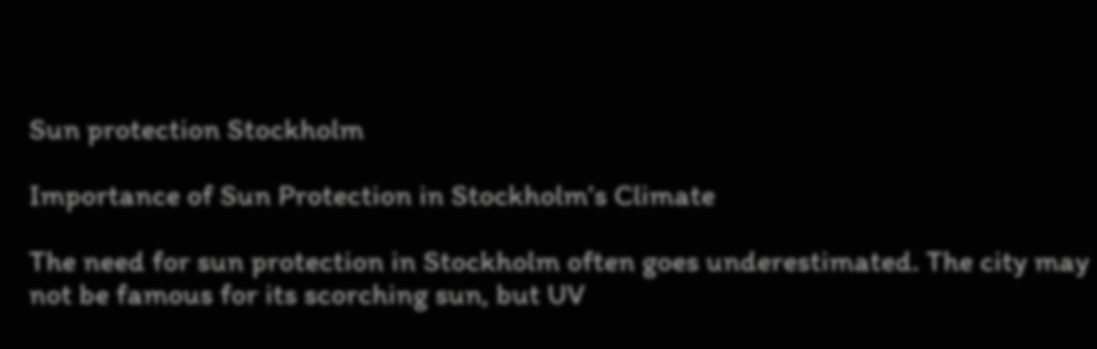Sun protection Stockholm

Importance of Sun Protection in Stockholm’s Climate

The need for sun protection in Stockholm often goes underestimated. The city may not be famous for its scorching sun, but UV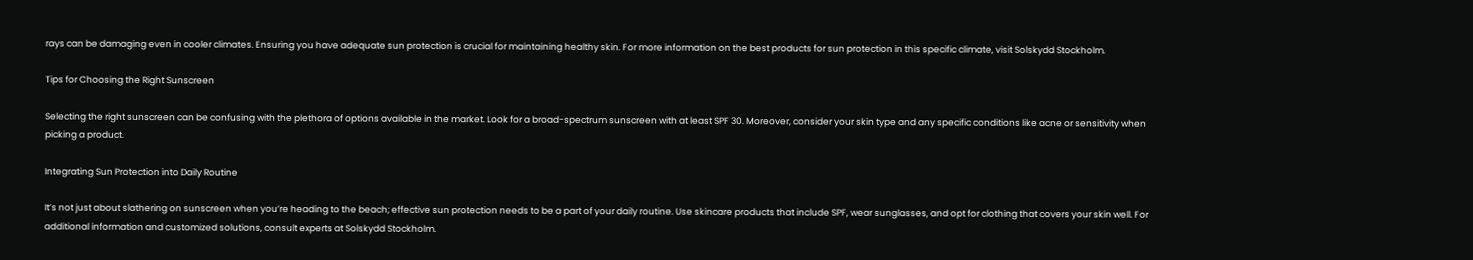rays can be damaging even in cooler climates. Ensuring you have adequate sun protection is crucial for maintaining healthy skin. For more information on the best products for sun protection in this specific climate, visit Solskydd Stockholm.

Tips for Choosing the Right Sunscreen

Selecting the right sunscreen can be confusing with the plethora of options available in the market. Look for a broad-spectrum sunscreen with at least SPF 30. Moreover, consider your skin type and any specific conditions like acne or sensitivity when picking a product.

Integrating Sun Protection into Daily Routine

It’s not just about slathering on sunscreen when you’re heading to the beach; effective sun protection needs to be a part of your daily routine. Use skincare products that include SPF, wear sunglasses, and opt for clothing that covers your skin well. For additional information and customized solutions, consult experts at Solskydd Stockholm.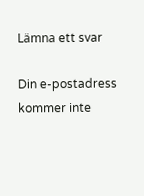Lämna ett svar

Din e-postadress kommer inte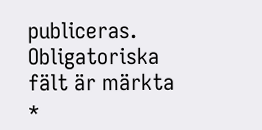publiceras. Obligatoriska fält är märkta *